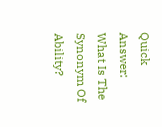Quick Answer: What Is The Synonym Of Ability?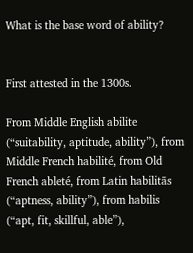What is the base word of ability?


First attested in the 1300s.

From Middle English abilite (“suitability, aptitude, ability”), from Middle French habilité, from Old French ableté, from Latin habilitās (“aptness, ability”), from habilis (“apt, fit, skillful, able”),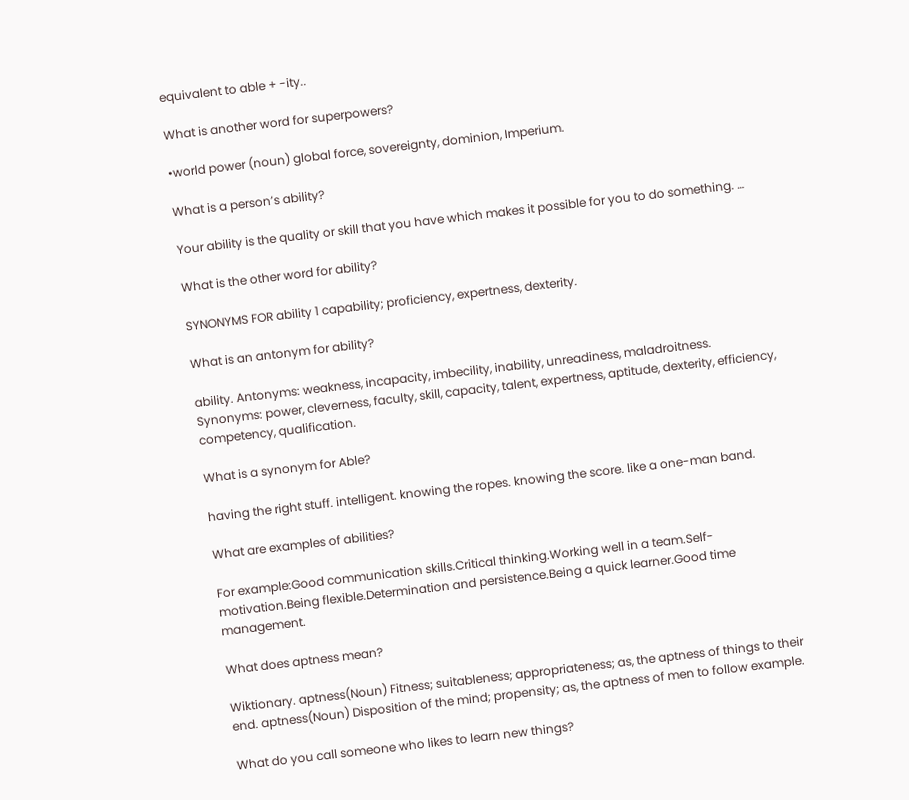equivalent to able + -ity..

What is another word for superpowers?

•world power (noun) global force, sovereignty, dominion, Imperium.

What is a person’s ability?

Your ability is the quality or skill that you have which makes it possible for you to do something. …

What is the other word for ability?

SYNONYMS FOR ability 1 capability; proficiency, expertness, dexterity.

What is an antonym for ability?

ability. Antonyms: weakness, incapacity, imbecility, inability, unreadiness, maladroitness. Synonyms: power, cleverness, faculty, skill, capacity, talent, expertness, aptitude, dexterity, efficiency, competency, qualification.

What is a synonym for Able?

having the right stuff. intelligent. knowing the ropes. knowing the score. like a one-man band.

What are examples of abilities?

For example:Good communication skills.Critical thinking.Working well in a team.Self-motivation.Being flexible.Determination and persistence.Being a quick learner.Good time management.

What does aptness mean?

Wiktionary. aptness(Noun) Fitness; suitableness; appropriateness; as, the aptness of things to their end. aptness(Noun) Disposition of the mind; propensity; as, the aptness of men to follow example.

What do you call someone who likes to learn new things?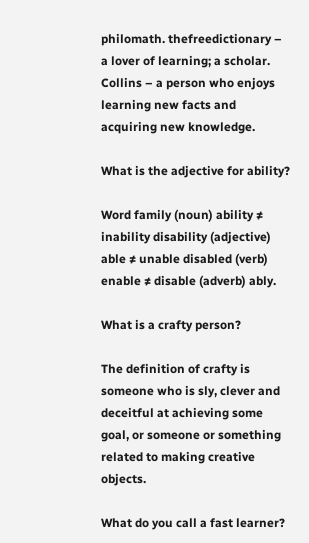philomath. thefreedictionary – a lover of learning; a scholar. Collins – a person who enjoys learning new facts and acquiring new knowledge.

What is the adjective for ability?

Word family (noun) ability ≠ inability disability (adjective) able ≠ unable disabled (verb) enable ≠ disable (adverb) ably.

What is a crafty person?

The definition of crafty is someone who is sly, clever and deceitful at achieving some goal, or someone or something related to making creative objects.

What do you call a fast learner?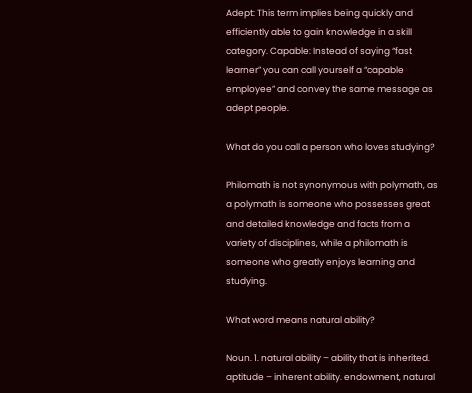Adept: This term implies being quickly and efficiently able to gain knowledge in a skill category. Capable: Instead of saying “fast learner” you can call yourself a “capable employee” and convey the same message as adept people.

What do you call a person who loves studying?

Philomath is not synonymous with polymath, as a polymath is someone who possesses great and detailed knowledge and facts from a variety of disciplines, while a philomath is someone who greatly enjoys learning and studying.

What word means natural ability?

Noun. 1. natural ability – ability that is inherited. aptitude – inherent ability. endowment, natural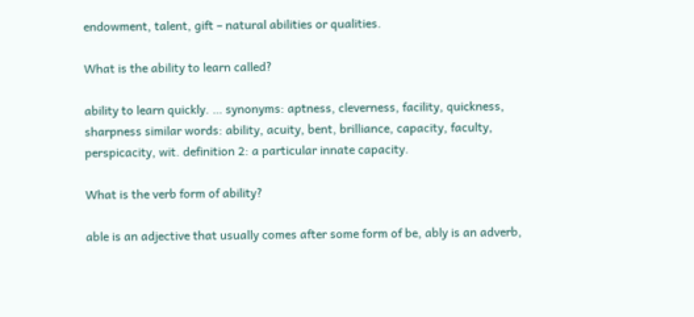endowment, talent, gift – natural abilities or qualities.

What is the ability to learn called?

ability to learn quickly. … synonyms: aptness, cleverness, facility, quickness, sharpness similar words: ability, acuity, bent, brilliance, capacity, faculty, perspicacity, wit. definition 2: a particular innate capacity.

What is the verb form of ability?

able is an adjective that usually comes after some form of be, ably is an adverb,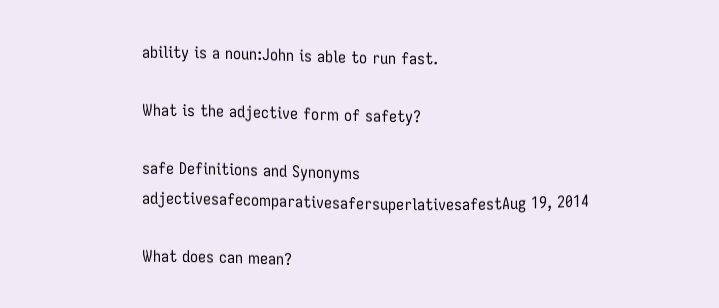ability is a noun:John is able to run fast.

What is the adjective form of safety?

safe Definitions and Synonyms adjectivesafecomparativesafersuperlativesafestAug 19, 2014

What does can mean?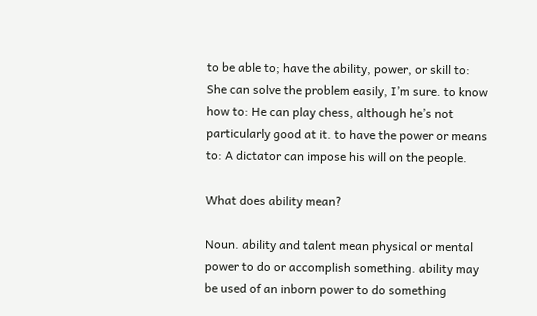to be able to; have the ability, power, or skill to: She can solve the problem easily, I’m sure. to know how to: He can play chess, although he’s not particularly good at it. to have the power or means to: A dictator can impose his will on the people.

What does ability mean?

Noun. ability and talent mean physical or mental power to do or accomplish something. ability may be used of an inborn power to do something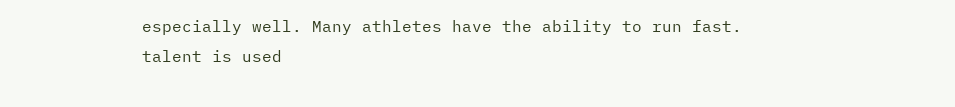especially well. Many athletes have the ability to run fast. talent is used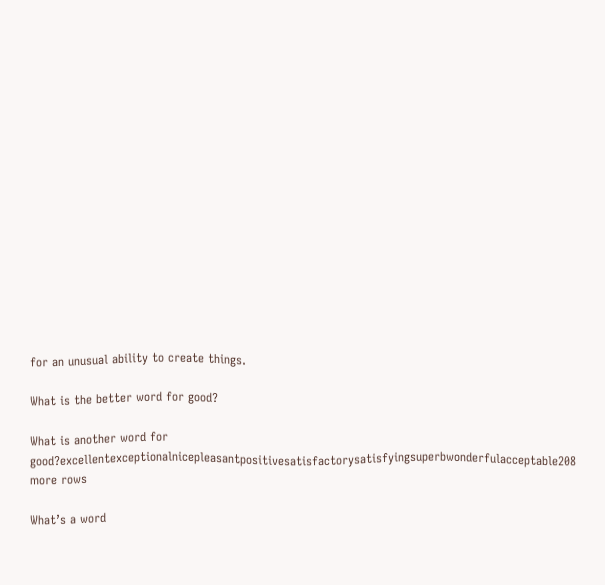for an unusual ability to create things.

What is the better word for good?

What is another word for good?excellentexceptionalnicepleasantpositivesatisfactorysatisfyingsuperbwonderfulacceptable208 more rows

What’s a word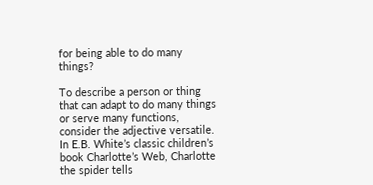for being able to do many things?

To describe a person or thing that can adapt to do many things or serve many functions, consider the adjective versatile. In E.B. White’s classic children’s book Charlotte’s Web, Charlotte the spider tells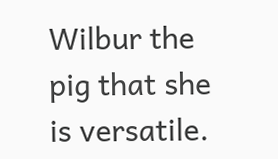Wilbur the pig that she is versatile.